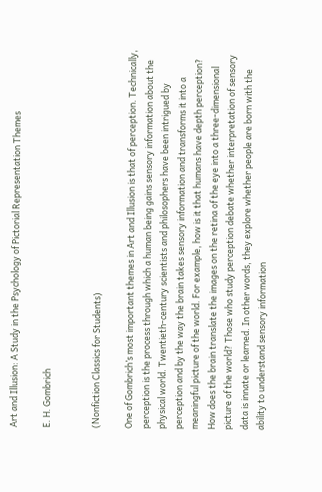Art and Illusion: A Study in the Psychology of Pictorial Representation Themes

E. H. Gombrich


(Nonfiction Classics for Students)

One of Gombrich’s most important themes in Art and Illusion is that of perception. Technically, perception is the process through which a human being gains sensory information about the physical world. Twentieth-century scientists and philosophers have been intrigued by perception and by the way the brain takes sensory information and transforms it into a meaningful picture of the world. For example, how is it that humans have depth perception? How does the brain translate the images on the retina of the eye into a three-dimensional picture of the world? Those who study perception debate whether interpretation of sensory data is innate or learned. In other words, they explore whether people are born with the ability to understand sensory information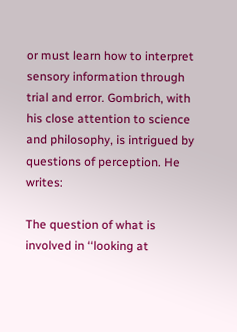or must learn how to interpret sensory information through trial and error. Gombrich, with his close attention to science and philosophy, is intrigued by questions of perception. He writes:

The question of what is involved in ‘‘looking at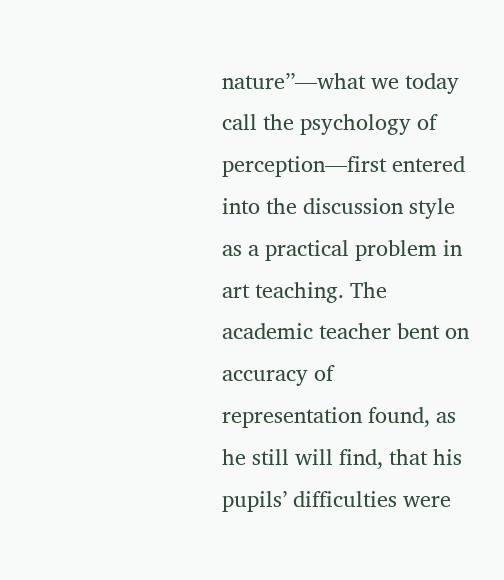nature’’—what we today call the psychology of perception—first entered into the discussion style as a practical problem in art teaching. The academic teacher bent on accuracy of representation found, as he still will find, that his pupils’ difficulties were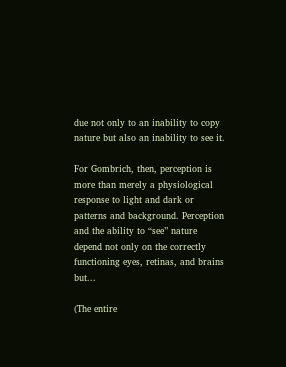due not only to an inability to copy nature but also an inability to see it.

For Gombrich, then, perception is more than merely a physiological response to light and dark or patterns and background. Perception and the ability to ‘‘see’’ nature depend not only on the correctly functioning eyes, retinas, and brains but...

(The entire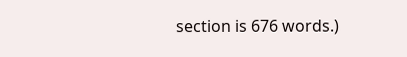section is 676 words.)